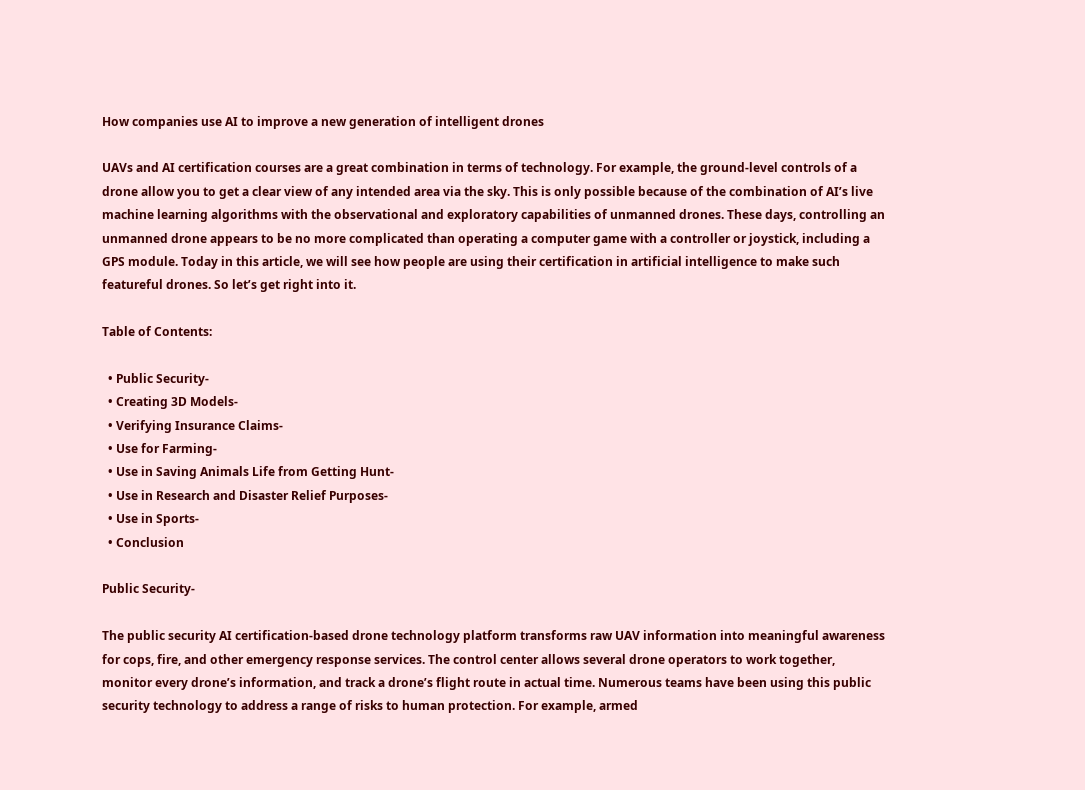How companies use AI to improve a new generation of intelligent drones

UAVs and AI certification courses are a great combination in terms of technology. For example, the ground-level controls of a drone allow you to get a clear view of any intended area via the sky. This is only possible because of the combination of AI’s live machine learning algorithms with the observational and exploratory capabilities of unmanned drones. These days, controlling an unmanned drone appears to be no more complicated than operating a computer game with a controller or joystick, including a GPS module. Today in this article, we will see how people are using their certification in artificial intelligence to make such featureful drones. So let’s get right into it.

Table of Contents:

  • Public Security-
  • Creating 3D Models-
  • Verifying Insurance Claims-
  • Use for Farming-
  • Use in Saving Animals Life from Getting Hunt-
  • Use in Research and Disaster Relief Purposes-
  • Use in Sports-
  • Conclusion

Public Security-

The public security AI certification-based drone technology platform transforms raw UAV information into meaningful awareness for cops, fire, and other emergency response services. The control center allows several drone operators to work together, monitor every drone’s information, and track a drone’s flight route in actual time. Numerous teams have been using this public security technology to address a range of risks to human protection. For example, armed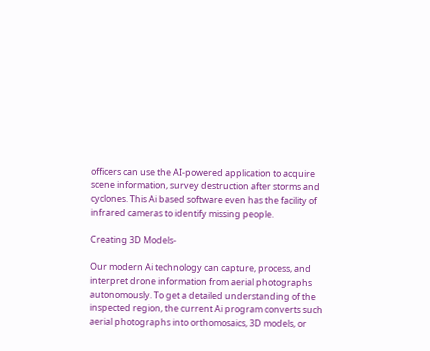officers can use the AI-powered application to acquire scene information, survey destruction after storms and cyclones. This Ai based software even has the facility of infrared cameras to identify missing people.

Creating 3D Models-

Our modern Ai technology can capture, process, and interpret drone information from aerial photographs autonomously. To get a detailed understanding of the inspected region, the current Ai program converts such aerial photographs into orthomosaics, 3D models, or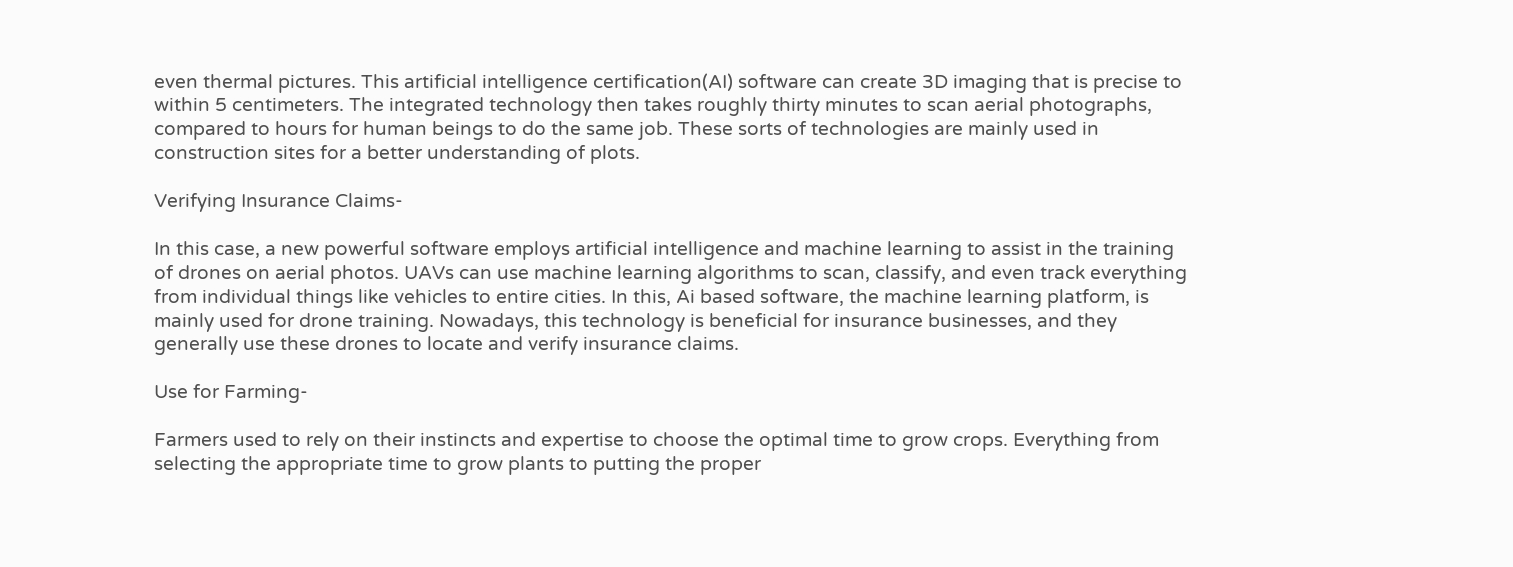even thermal pictures. This artificial intelligence certification(AI) software can create 3D imaging that is precise to within 5 centimeters. The integrated technology then takes roughly thirty minutes to scan aerial photographs, compared to hours for human beings to do the same job. These sorts of technologies are mainly used in construction sites for a better understanding of plots.

Verifying Insurance Claims-

In this case, a new powerful software employs artificial intelligence and machine learning to assist in the training of drones on aerial photos. UAVs can use machine learning algorithms to scan, classify, and even track everything from individual things like vehicles to entire cities. In this, Ai based software, the machine learning platform, is mainly used for drone training. Nowadays, this technology is beneficial for insurance businesses, and they generally use these drones to locate and verify insurance claims.

Use for Farming-

Farmers used to rely on their instincts and expertise to choose the optimal time to grow crops. Everything from selecting the appropriate time to grow plants to putting the proper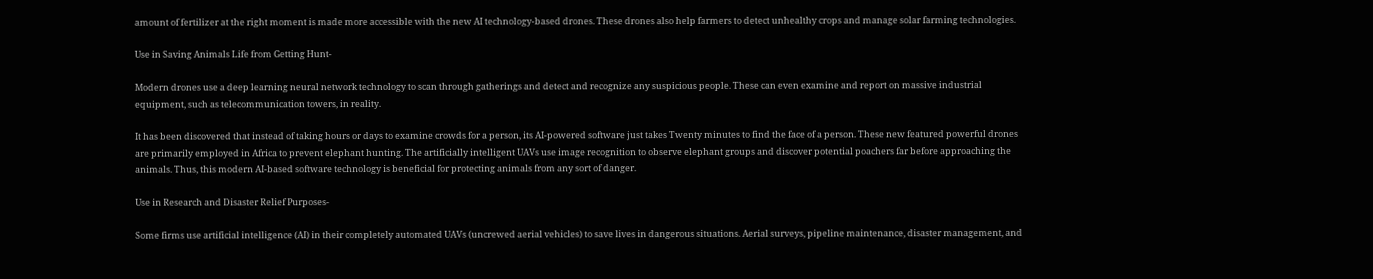amount of fertilizer at the right moment is made more accessible with the new AI technology-based drones. These drones also help farmers to detect unhealthy crops and manage solar farming technologies.

Use in Saving Animals Life from Getting Hunt-

Modern drones use a deep learning neural network technology to scan through gatherings and detect and recognize any suspicious people. These can even examine and report on massive industrial equipment, such as telecommunication towers, in reality.

It has been discovered that instead of taking hours or days to examine crowds for a person, its AI-powered software just takes Twenty minutes to find the face of a person. These new featured powerful drones are primarily employed in Africa to prevent elephant hunting. The artificially intelligent UAVs use image recognition to observe elephant groups and discover potential poachers far before approaching the animals. Thus, this modern AI-based software technology is beneficial for protecting animals from any sort of danger.

Use in Research and Disaster Relief Purposes-

Some firms use artificial intelligence (AI) in their completely automated UAVs (uncrewed aerial vehicles) to save lives in dangerous situations. Aerial surveys, pipeline maintenance, disaster management, and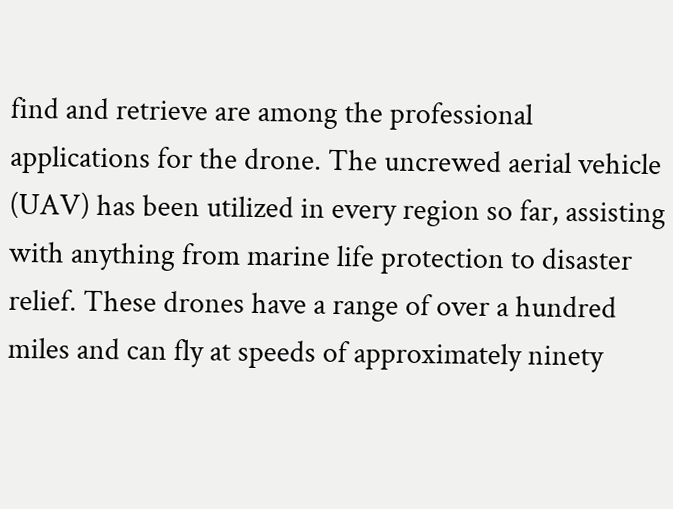find and retrieve are among the professional applications for the drone. The uncrewed aerial vehicle (UAV) has been utilized in every region so far, assisting with anything from marine life protection to disaster relief. These drones have a range of over a hundred miles and can fly at speeds of approximately ninety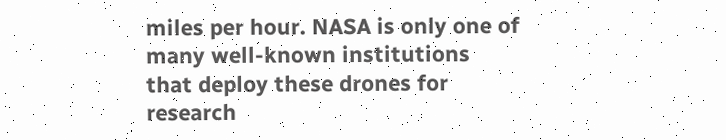miles per hour. NASA is only one of many well-known institutions that deploy these drones for research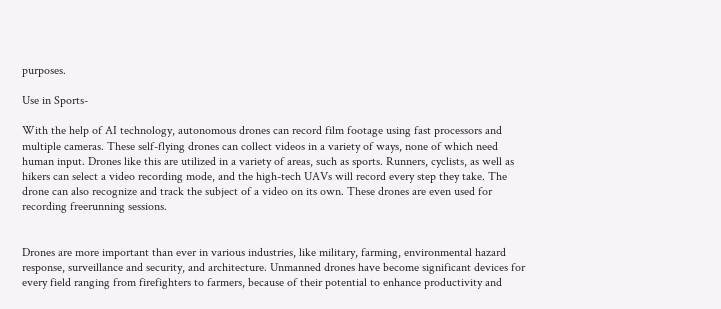purposes.

Use in Sports-

With the help of AI technology, autonomous drones can record film footage using fast processors and multiple cameras. These self-flying drones can collect videos in a variety of ways, none of which need human input. Drones like this are utilized in a variety of areas, such as sports. Runners, cyclists, as well as hikers can select a video recording mode, and the high-tech UAVs will record every step they take. The drone can also recognize and track the subject of a video on its own. These drones are even used for recording freerunning sessions.


Drones are more important than ever in various industries, like military, farming, environmental hazard response, surveillance and security, and architecture. Unmanned drones have become significant devices for every field ranging from firefighters to farmers, because of their potential to enhance productivity and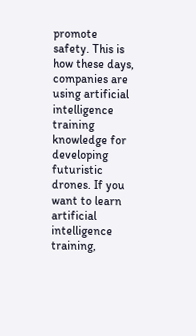promote safety. This is how these days, companies are using artificial intelligence training knowledge for developing futuristic drones. If you want to learn artificial intelligence training,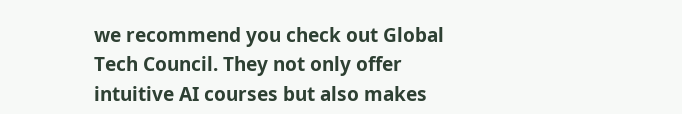we recommend you check out Global Tech Council. They not only offer intuitive AI courses but also makes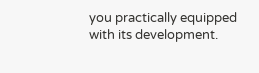you practically equipped with its development.